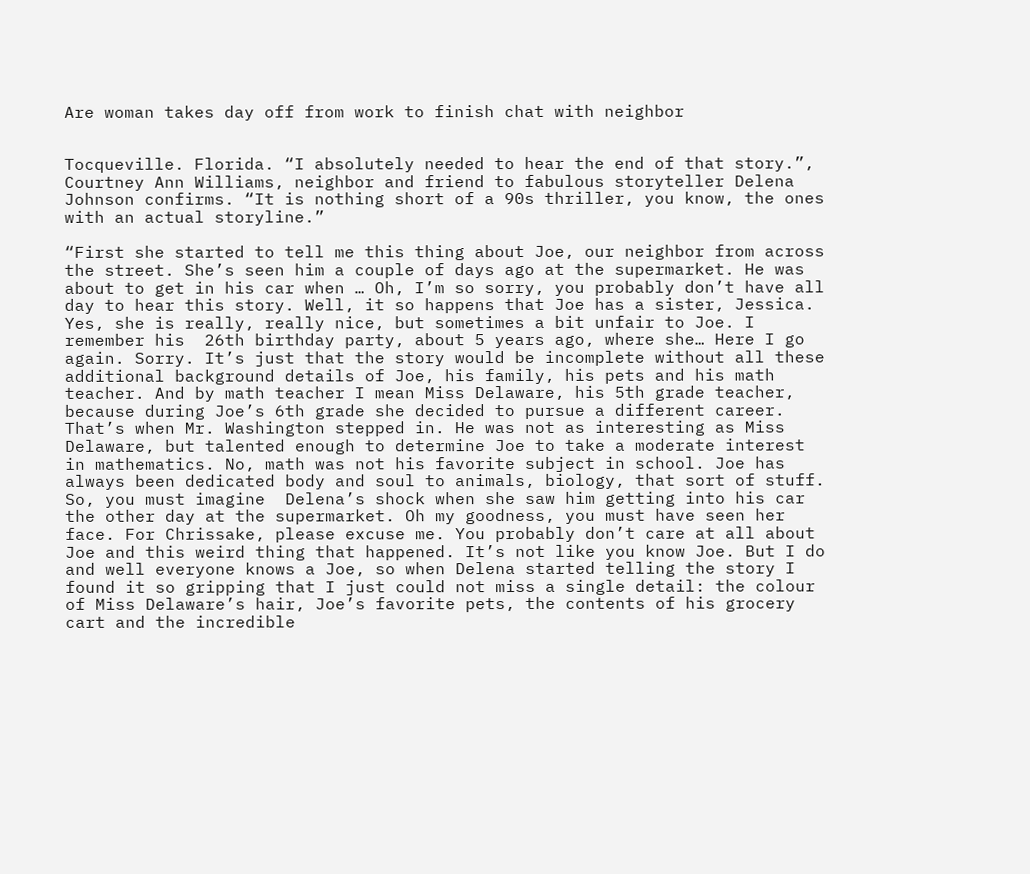Are woman takes day off from work to finish chat with neighbor


Tocqueville. Florida. “I absolutely needed to hear the end of that story.”, Courtney Ann Williams, neighbor and friend to fabulous storyteller Delena Johnson confirms. “It is nothing short of a 90s thriller, you know, the ones with an actual storyline.”

“First she started to tell me this thing about Joe, our neighbor from across the street. She’s seen him a couple of days ago at the supermarket. He was about to get in his car when … Oh, I’m so sorry, you probably don’t have all day to hear this story. Well, it so happens that Joe has a sister, Jessica. Yes, she is really, really nice, but sometimes a bit unfair to Joe. I remember his  26th birthday party, about 5 years ago, where she… Here I go again. Sorry. It’s just that the story would be incomplete without all these additional background details of Joe, his family, his pets and his math teacher. And by math teacher I mean Miss Delaware, his 5th grade teacher, because during Joe’s 6th grade she decided to pursue a different career. That’s when Mr. Washington stepped in. He was not as interesting as Miss Delaware, but talented enough to determine Joe to take a moderate interest in mathematics. No, math was not his favorite subject in school. Joe has always been dedicated body and soul to animals, biology, that sort of stuff.  So, you must imagine  Delena’s shock when she saw him getting into his car the other day at the supermarket. Oh my goodness, you must have seen her face. For Chrissake, please excuse me. You probably don’t care at all about Joe and this weird thing that happened. It’s not like you know Joe. But I do and well everyone knows a Joe, so when Delena started telling the story I found it so gripping that I just could not miss a single detail: the colour of Miss Delaware’s hair, Joe’s favorite pets, the contents of his grocery cart and the incredible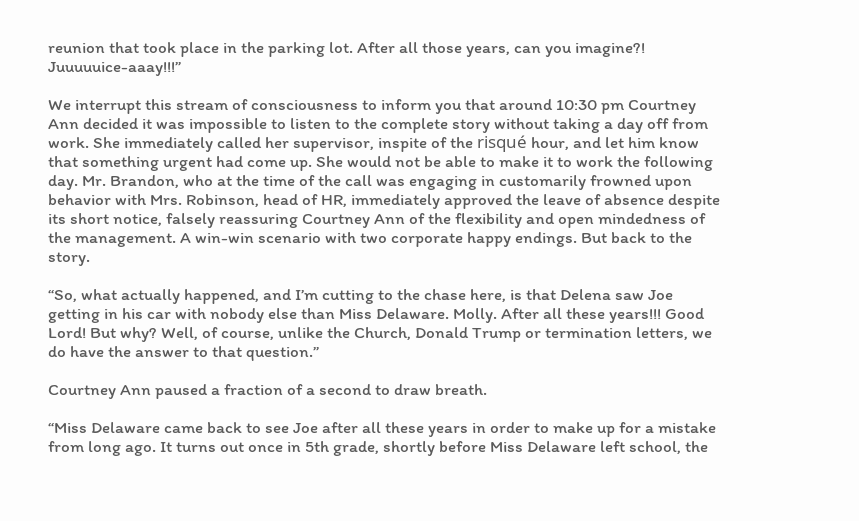reunion that took place in the parking lot. After all those years, can you imagine?! Juuuuuice-aaay!!!”

We interrupt this stream of consciousness to inform you that around 10:30 pm Courtney Ann decided it was impossible to listen to the complete story without taking a day off from work. She immediately called her supervisor, inspite of the risqué hour, and let him know that something urgent had come up. She would not be able to make it to work the following day. Mr. Brandon, who at the time of the call was engaging in customarily frowned upon behavior with Mrs. Robinson, head of HR, immediately approved the leave of absence despite its short notice, falsely reassuring Courtney Ann of the flexibility and open mindedness of the management. A win-win scenario with two corporate happy endings. But back to the story.

“So, what actually happened, and I’m cutting to the chase here, is that Delena saw Joe getting in his car with nobody else than Miss Delaware. Molly. After all these years!!! Good Lord! But why? Well, of course, unlike the Church, Donald Trump or termination letters, we do have the answer to that question.”

Courtney Ann paused a fraction of a second to draw breath.

“Miss Delaware came back to see Joe after all these years in order to make up for a mistake from long ago. It turns out once in 5th grade, shortly before Miss Delaware left school, the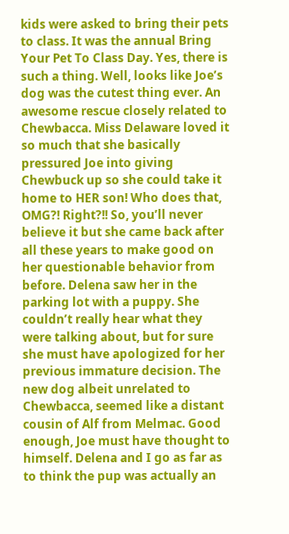kids were asked to bring their pets to class. It was the annual Bring Your Pet To Class Day. Yes, there is such a thing. Well, looks like Joe’s dog was the cutest thing ever. An awesome rescue closely related to Chewbacca. Miss Delaware loved it so much that she basically pressured Joe into giving Chewbuck up so she could take it home to HER son! Who does that, OMG?! Right?!! So, you’ll never believe it but she came back after all these years to make good on her questionable behavior from before. Delena saw her in the parking lot with a puppy. She couldn’t really hear what they were talking about, but for sure she must have apologized for her previous immature decision. The new dog albeit unrelated to Chewbacca, seemed like a distant cousin of Alf from Melmac. Good enough, Joe must have thought to himself. Delena and I go as far as to think the pup was actually an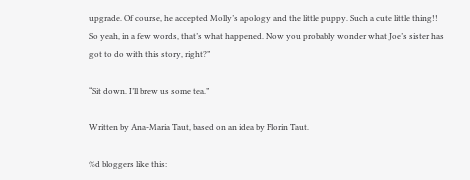upgrade. Of course, he accepted Molly’s apology and the little puppy. Such a cute little thing!! So yeah, in a few words, that’s what happened. Now you probably wonder what Joe’s sister has got to do with this story, right?”

“Sit down. I’ll brew us some tea.”

Written by Ana-Maria Taut, based on an idea by Florin Taut.

%d bloggers like this: